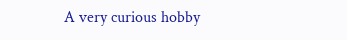A very curious hobby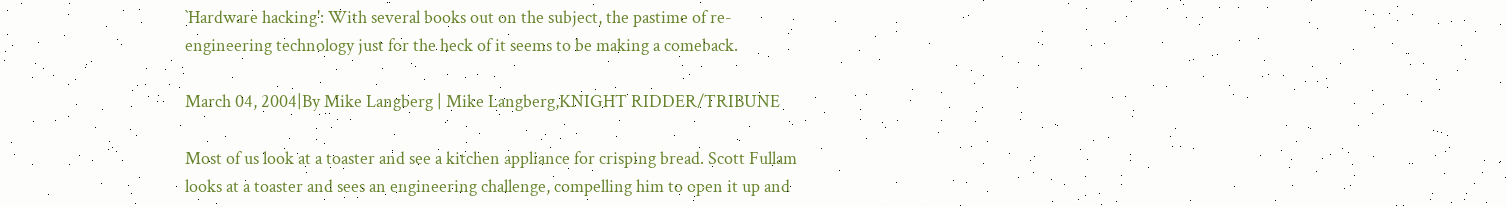`Hardware hacking': With several books out on the subject, the pastime of re-engineering technology just for the heck of it seems to be making a comeback.

March 04, 2004|By Mike Langberg | Mike Langberg,KNIGHT RIDDER/TRIBUNE

Most of us look at a toaster and see a kitchen appliance for crisping bread. Scott Fullam looks at a toaster and sees an engineering challenge, compelling him to open it up and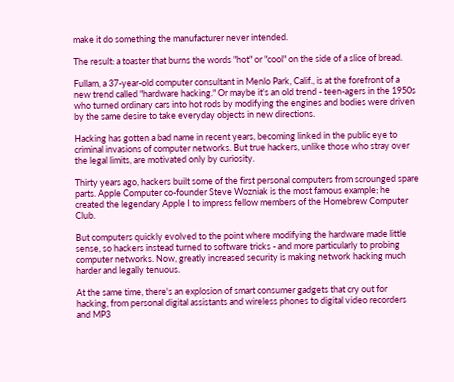make it do something the manufacturer never intended.

The result: a toaster that burns the words "hot" or "cool" on the side of a slice of bread.

Fullam, a 37-year-old computer consultant in Menlo Park, Calif., is at the forefront of a new trend called "hardware hacking." Or maybe it's an old trend - teen-agers in the 1950s who turned ordinary cars into hot rods by modifying the engines and bodies were driven by the same desire to take everyday objects in new directions.

Hacking has gotten a bad name in recent years, becoming linked in the public eye to criminal invasions of computer networks. But true hackers, unlike those who stray over the legal limits, are motivated only by curiosity.

Thirty years ago, hackers built some of the first personal computers from scrounged spare parts. Apple Computer co-founder Steve Wozniak is the most famous example; he created the legendary Apple I to impress fellow members of the Homebrew Computer Club.

But computers quickly evolved to the point where modifying the hardware made little sense, so hackers instead turned to software tricks - and more particularly to probing computer networks. Now, greatly increased security is making network hacking much harder and legally tenuous.

At the same time, there's an explosion of smart consumer gadgets that cry out for hacking, from personal digital assistants and wireless phones to digital video recorders and MP3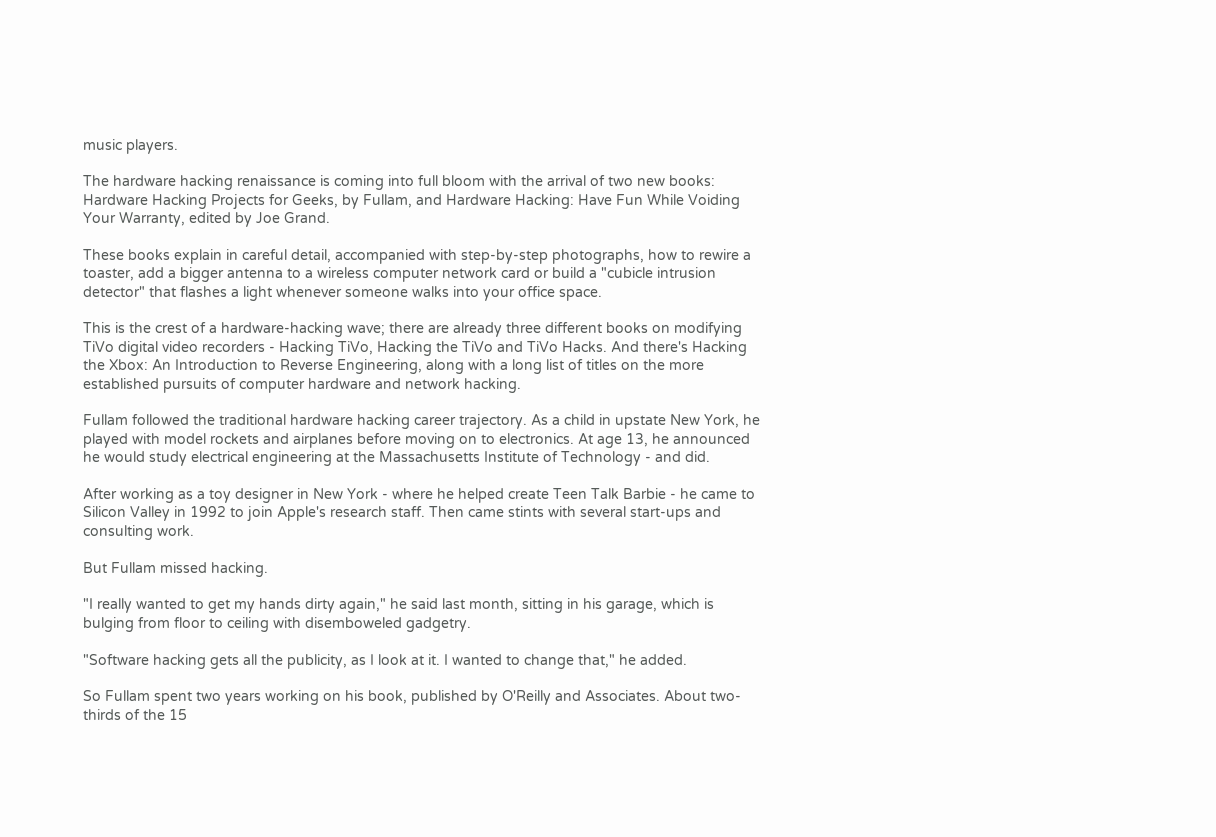music players.

The hardware hacking renaissance is coming into full bloom with the arrival of two new books: Hardware Hacking Projects for Geeks, by Fullam, and Hardware Hacking: Have Fun While Voiding Your Warranty, edited by Joe Grand.

These books explain in careful detail, accompanied with step-by-step photographs, how to rewire a toaster, add a bigger antenna to a wireless computer network card or build a "cubicle intrusion detector" that flashes a light whenever someone walks into your office space.

This is the crest of a hardware-hacking wave; there are already three different books on modifying TiVo digital video recorders - Hacking TiVo, Hacking the TiVo and TiVo Hacks. And there's Hacking the Xbox: An Introduction to Reverse Engineering, along with a long list of titles on the more established pursuits of computer hardware and network hacking.

Fullam followed the traditional hardware hacking career trajectory. As a child in upstate New York, he played with model rockets and airplanes before moving on to electronics. At age 13, he announced he would study electrical engineering at the Massachusetts Institute of Technology - and did.

After working as a toy designer in New York - where he helped create Teen Talk Barbie - he came to Silicon Valley in 1992 to join Apple's research staff. Then came stints with several start-ups and consulting work.

But Fullam missed hacking.

"I really wanted to get my hands dirty again," he said last month, sitting in his garage, which is bulging from floor to ceiling with disemboweled gadgetry.

"Software hacking gets all the publicity, as I look at it. I wanted to change that," he added.

So Fullam spent two years working on his book, published by O'Reilly and Associates. About two-thirds of the 15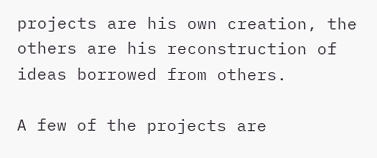projects are his own creation, the others are his reconstruction of ideas borrowed from others.

A few of the projects are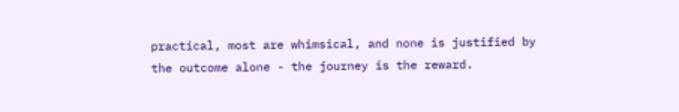practical, most are whimsical, and none is justified by the outcome alone - the journey is the reward.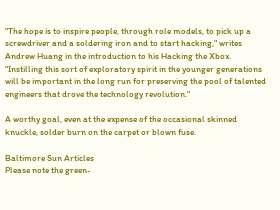"The hope is to inspire people, through role models, to pick up a screwdriver and a soldering iron and to start hacking," writes Andrew Huang in the introduction to his Hacking the Xbox. "Instilling this sort of exploratory spirit in the younger generations will be important in the long run for preserving the pool of talented engineers that drove the technology revolution."

A worthy goal, even at the expense of the occasional skinned knuckle, solder burn on the carpet or blown fuse.

Baltimore Sun Articles
Please note the green-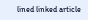lined linked article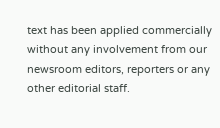text has been applied commercially without any involvement from our newsroom editors, reporters or any other editorial staff.